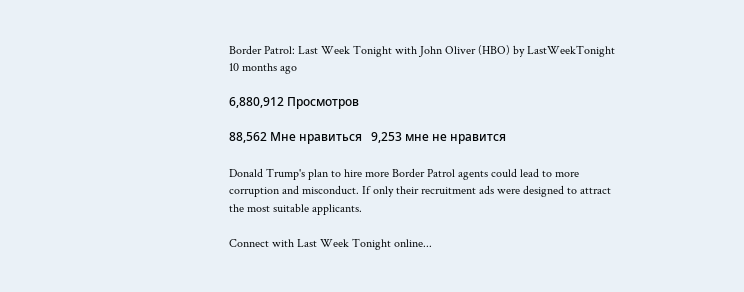Border Patrol: Last Week Tonight with John Oliver (HBO) by LastWeekTonight   10 months ago

6,880,912 Просмотров

88,562 Мне нравиться   9,253 мне не нравится

Donald Trump's plan to hire more Border Patrol agents could lead to more corruption and misconduct. If only their recruitment ads were designed to attract the most suitable applicants.

Connect with Last Week Tonight online...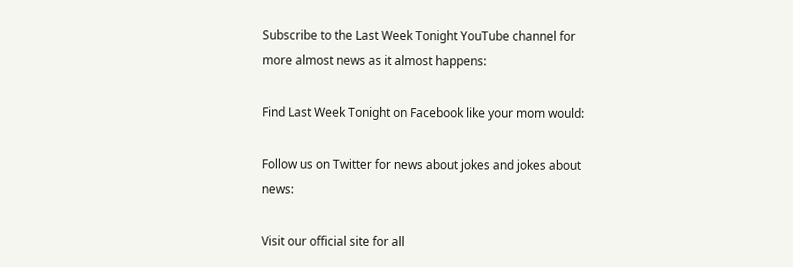Subscribe to the Last Week Tonight YouTube channel for more almost news as it almost happens:

Find Last Week Tonight on Facebook like your mom would:

Follow us on Twitter for news about jokes and jokes about news:

Visit our official site for all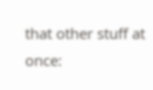that other stuff at once: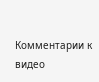Комментарии к видео